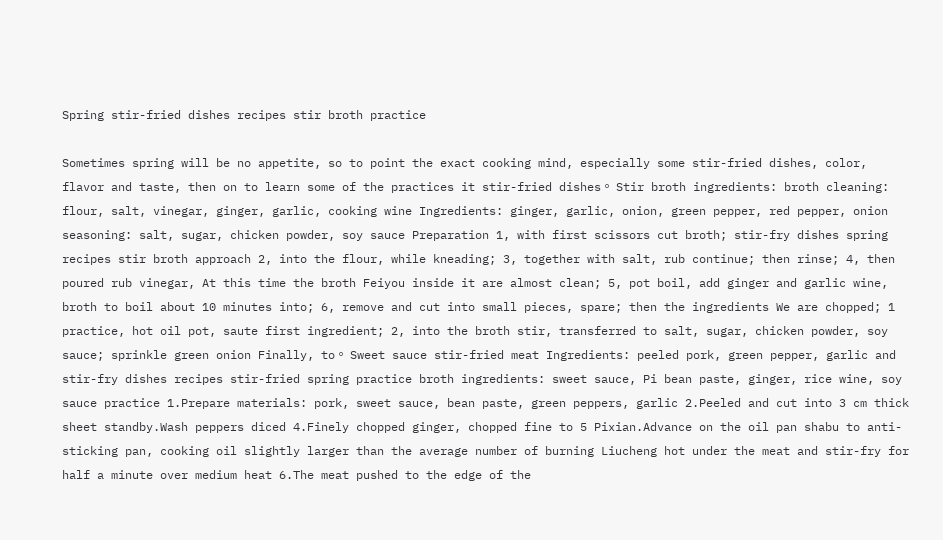Spring stir-fried dishes recipes stir broth practice

Sometimes spring will be no appetite, so to point the exact cooking mind, especially some stir-fried dishes, color, flavor and taste, then on to learn some of the practices it stir-fried dishes。 Stir broth ingredients: broth cleaning: flour, salt, vinegar, ginger, garlic, cooking wine Ingredients: ginger, garlic, onion, green pepper, red pepper, onion seasoning: salt, sugar, chicken powder, soy sauce Preparation 1, with first scissors cut broth; stir-fry dishes spring recipes stir broth approach 2, into the flour, while kneading; 3, together with salt, rub continue; then rinse; 4, then poured rub vinegar, At this time the broth Feiyou inside it are almost clean; 5, pot boil, add ginger and garlic wine, broth to boil about 10 minutes into; 6, remove and cut into small pieces, spare; then the ingredients We are chopped; 1 practice, hot oil pot, saute first ingredient; 2, into the broth stir, transferred to salt, sugar, chicken powder, soy sauce; sprinkle green onion Finally, to。 Sweet sauce stir-fried meat Ingredients: peeled pork, green pepper, garlic and stir-fry dishes recipes stir-fried spring practice broth ingredients: sweet sauce, Pi bean paste, ginger, rice wine, soy sauce practice 1.Prepare materials: pork, sweet sauce, bean paste, green peppers, garlic 2.Peeled and cut into 3 cm thick sheet standby.Wash peppers diced 4.Finely chopped ginger, chopped fine to 5 Pixian.Advance on the oil pan shabu to anti-sticking pan, cooking oil slightly larger than the average number of burning Liucheng hot under the meat and stir-fry for half a minute over medium heat 6.The meat pushed to the edge of the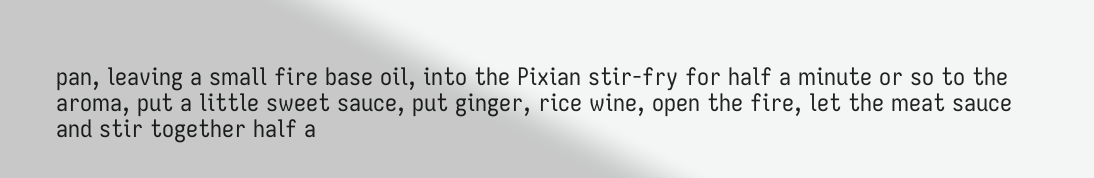pan, leaving a small fire base oil, into the Pixian stir-fry for half a minute or so to the aroma, put a little sweet sauce, put ginger, rice wine, open the fire, let the meat sauce and stir together half a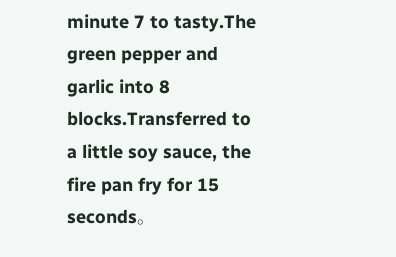minute 7 to tasty.The green pepper and garlic into 8 blocks.Transferred to a little soy sauce, the fire pan fry for 15 seconds。